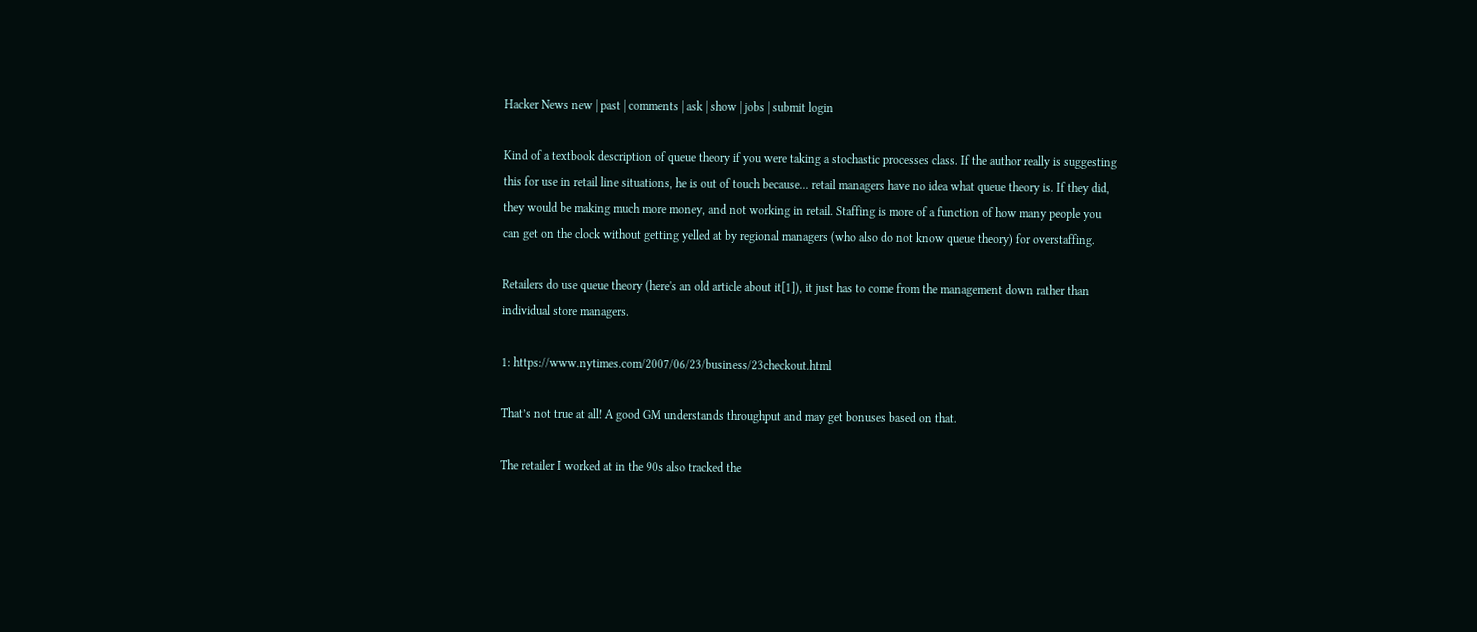Hacker News new | past | comments | ask | show | jobs | submit login

Kind of a textbook description of queue theory if you were taking a stochastic processes class. If the author really is suggesting this for use in retail line situations, he is out of touch because... retail managers have no idea what queue theory is. If they did, they would be making much more money, and not working in retail. Staffing is more of a function of how many people you can get on the clock without getting yelled at by regional managers (who also do not know queue theory) for overstaffing.

Retailers do use queue theory (here's an old article about it[1]), it just has to come from the management down rather than individual store managers.

1: https://www.nytimes.com/2007/06/23/business/23checkout.html

That’s not true at all! A good GM understands throughput and may get bonuses based on that.

The retailer I worked at in the 90s also tracked the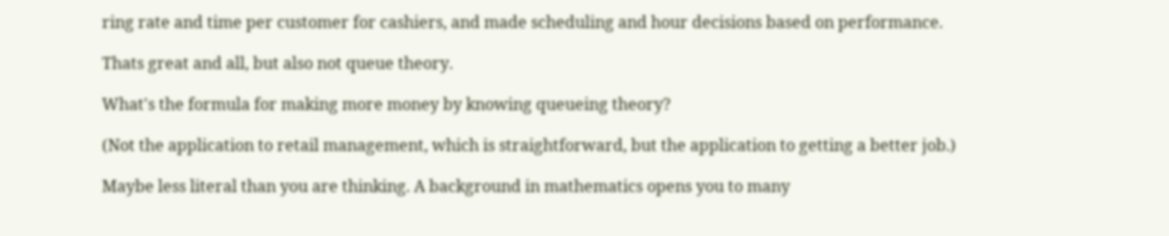ring rate and time per customer for cashiers, and made scheduling and hour decisions based on performance.

Thats great and all, but also not queue theory.

What's the formula for making more money by knowing queueing theory?

(Not the application to retail management, which is straightforward, but the application to getting a better job.)

Maybe less literal than you are thinking. A background in mathematics opens you to many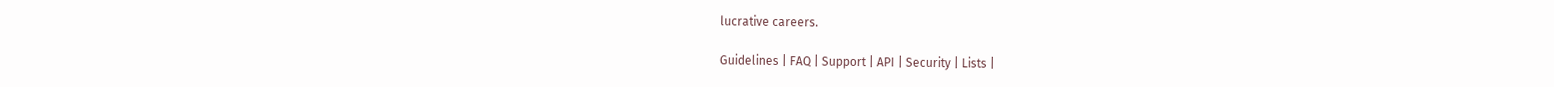lucrative careers.

Guidelines | FAQ | Support | API | Security | Lists |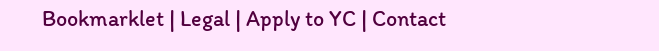Bookmarklet | Legal | Apply to YC | Contact